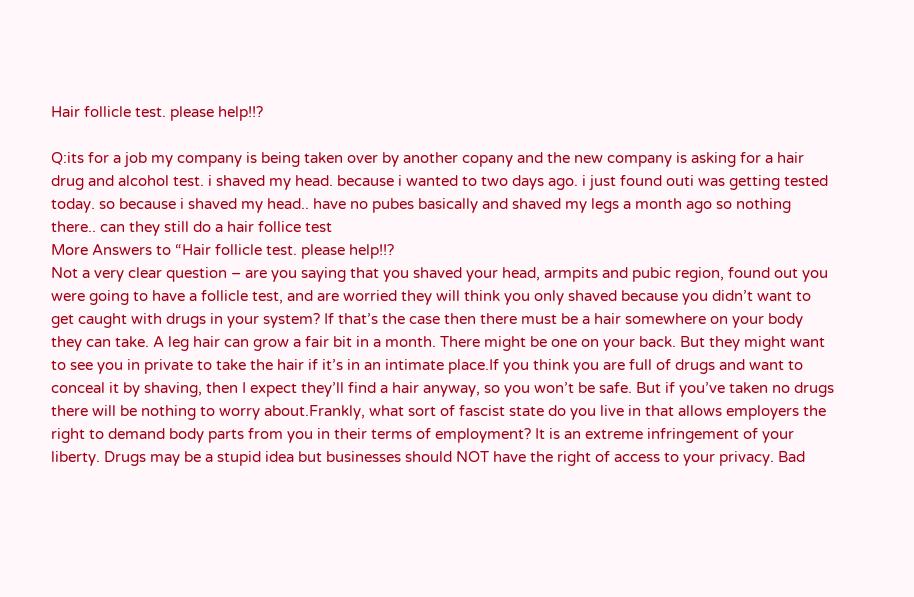Hair follicle test. please help!!?

Q:its for a job my company is being taken over by another copany and the new company is asking for a hair drug and alcohol test. i shaved my head. because i wanted to two days ago. i just found outi was getting tested today. so because i shaved my head.. have no pubes basically and shaved my legs a month ago so nothing there.. can they still do a hair follice test
More Answers to “Hair follicle test. please help!!?
Not a very clear question – are you saying that you shaved your head, armpits and pubic region, found out you were going to have a follicle test, and are worried they will think you only shaved because you didn’t want to get caught with drugs in your system? If that’s the case then there must be a hair somewhere on your body they can take. A leg hair can grow a fair bit in a month. There might be one on your back. But they might want to see you in private to take the hair if it’s in an intimate place.If you think you are full of drugs and want to conceal it by shaving, then I expect they’ll find a hair anyway, so you won’t be safe. But if you’ve taken no drugs there will be nothing to worry about.Frankly, what sort of fascist state do you live in that allows employers the right to demand body parts from you in their terms of employment? It is an extreme infringement of your liberty. Drugs may be a stupid idea but businesses should NOT have the right of access to your privacy. Bad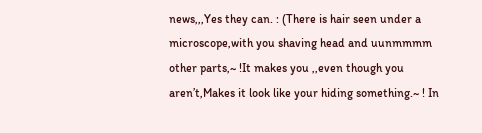news,,,Yes they can. : (There is hair seen under a microscope,with you shaving head and uunmmmm other parts,~ !It makes you ,,even though you aren’t,Makes it look like your hiding something.~ ! In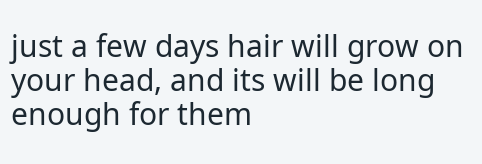just a few days hair will grow on your head, and its will be long enough for them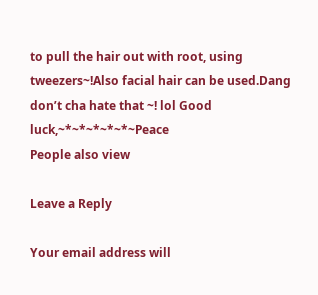to pull the hair out with root, using tweezers~!Also facial hair can be used.Dang don’t cha hate that ~! lol Good luck,~*~*~*~*~*~Peace
People also view

Leave a Reply

Your email address will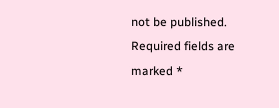not be published. Required fields are marked *